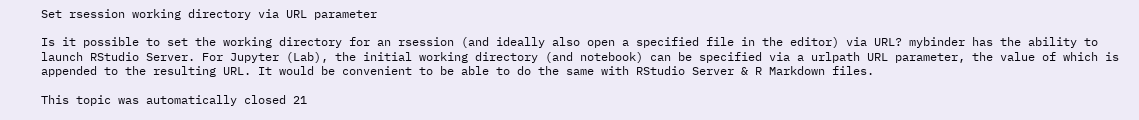Set rsession working directory via URL parameter

Is it possible to set the working directory for an rsession (and ideally also open a specified file in the editor) via URL? mybinder has the ability to launch RStudio Server. For Jupyter (Lab), the initial working directory (and notebook) can be specified via a urlpath URL parameter, the value of which is appended to the resulting URL. It would be convenient to be able to do the same with RStudio Server & R Markdown files.

This topic was automatically closed 21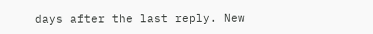days after the last reply. New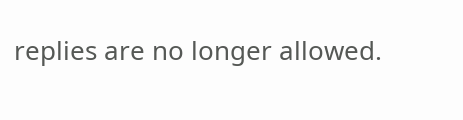replies are no longer allowed.